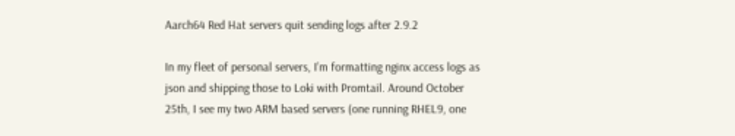Aarch64 Red Hat servers quit sending logs after 2.9.2

In my fleet of personal servers, I’m formatting nginx access logs as json and shipping those to Loki with Promtail. Around October 25th, I see my two ARM based servers (one running RHEL9, one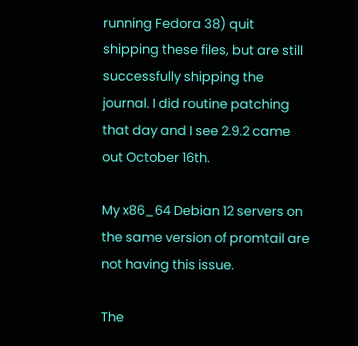running Fedora 38) quit shipping these files, but are still successfully shipping the journal. I did routine patching that day and I see 2.9.2 came out October 16th.

My x86_64 Debian 12 servers on the same version of promtail are not having this issue.

The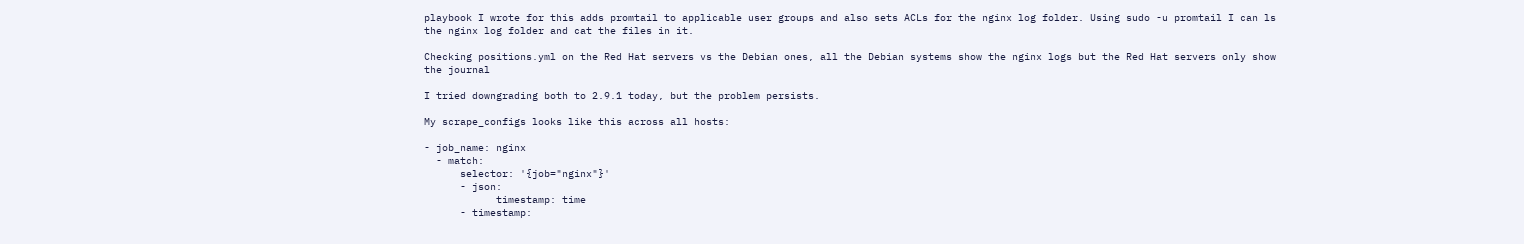playbook I wrote for this adds promtail to applicable user groups and also sets ACLs for the nginx log folder. Using sudo -u promtail I can ls the nginx log folder and cat the files in it.

Checking positions.yml on the Red Hat servers vs the Debian ones, all the Debian systems show the nginx logs but the Red Hat servers only show the journal

I tried downgrading both to 2.9.1 today, but the problem persists.

My scrape_configs looks like this across all hosts:

- job_name: nginx
  - match:
      selector: '{job="nginx"}'
      - json:
            timestamp: time
      - timestamp: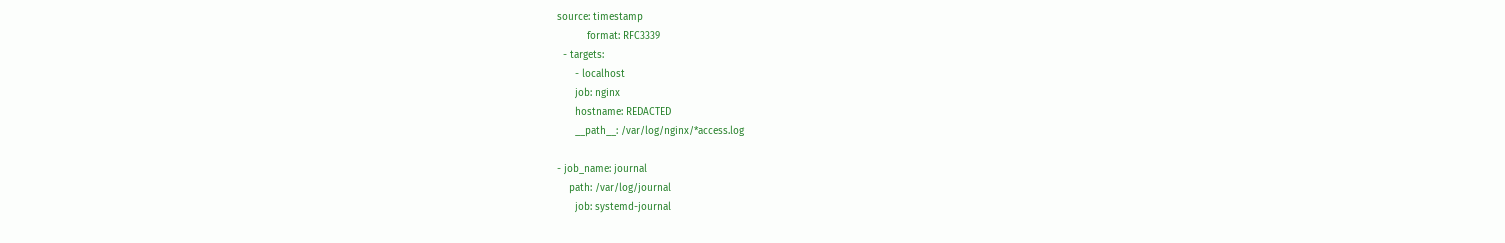source: timestamp
          format: RFC3339
  - targets:
      - localhost
      job: nginx
      hostname: REDACTED
      __path__: /var/log/nginx/*access.log

- job_name: journal
    path: /var/log/journal
      job: systemd-journal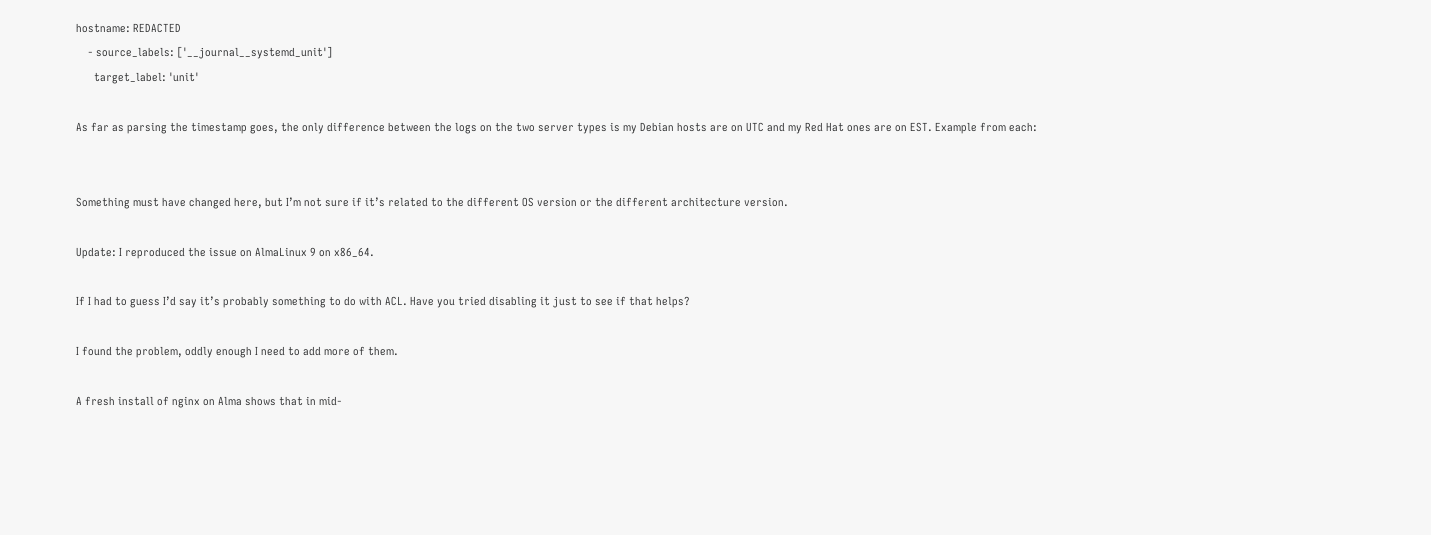hostname: REDACTED
    - source_labels: ['__journal__systemd_unit']
      target_label: 'unit'

As far as parsing the timestamp goes, the only difference between the logs on the two server types is my Debian hosts are on UTC and my Red Hat ones are on EST. Example from each:


Something must have changed here, but I’m not sure if it’s related to the different OS version or the different architecture version.

Update: I reproduced the issue on AlmaLinux 9 on x86_64.

If I had to guess I’d say it’s probably something to do with ACL. Have you tried disabling it just to see if that helps?

I found the problem, oddly enough I need to add more of them.

A fresh install of nginx on Alma shows that in mid-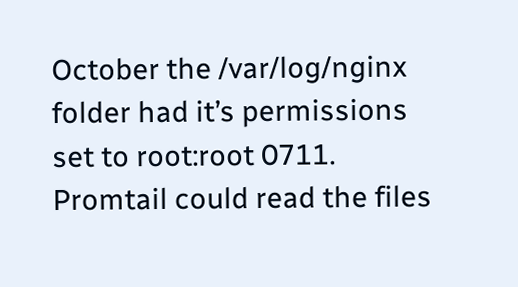October the /var/log/nginx folder had it’s permissions set to root:root 0711. Promtail could read the files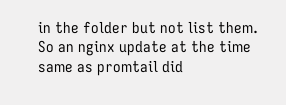in the folder but not list them. So an nginx update at the time same as promtail did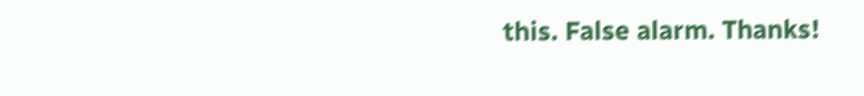this. False alarm. Thanks!